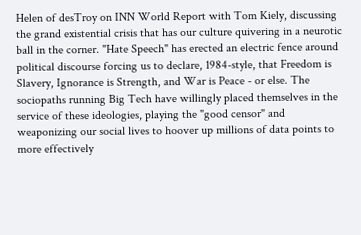Helen of desTroy on INN World Report with Tom Kiely, discussing the grand existential crisis that has our culture quivering in a neurotic ball in the corner. "Hate Speech" has erected an electric fence around political discourse forcing us to declare, 1984-style, that Freedom is Slavery, Ignorance is Strength, and War is Peace - or else. The sociopaths running Big Tech have willingly placed themselves in the service of these ideologies, playing the "good censor" and weaponizing our social lives to hoover up millions of data points to more effectively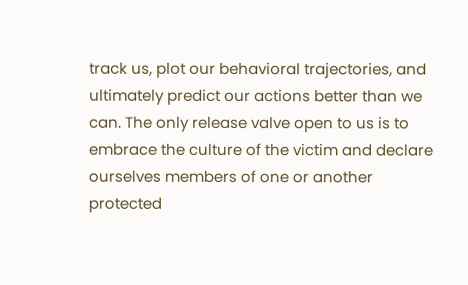track us, plot our behavioral trajectories, and ultimately predict our actions better than we can. The only release valve open to us is to embrace the culture of the victim and declare ourselves members of one or another protected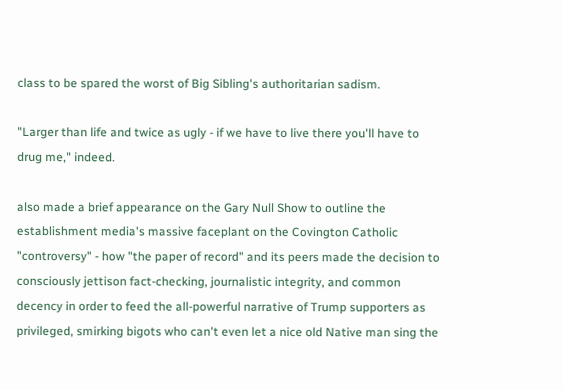class to be spared the worst of Big Sibling's authoritarian sadism.

"Larger than life and twice as ugly - if we have to live there you'll have to drug me," indeed.

also made a brief appearance on the Gary Null Show to outline the establishment media's massive faceplant on the Covington Catholic "controversy" - how "the paper of record" and its peers made the decision to consciously jettison fact-checking, journalistic integrity, and common decency in order to feed the all-powerful narrative of Trump supporters as privileged, smirking bigots who can't even let a nice old Native man sing the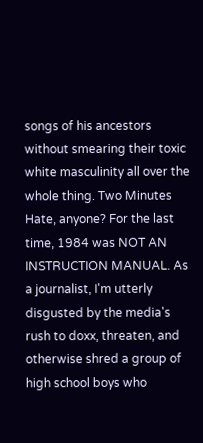songs of his ancestors without smearing their toxic white masculinity all over the whole thing. Two Minutes Hate, anyone? For the last time, 1984 was NOT AN INSTRUCTION MANUAL. As a journalist, I'm utterly disgusted by the media's rush to doxx, threaten, and otherwise shred a group of high school boys who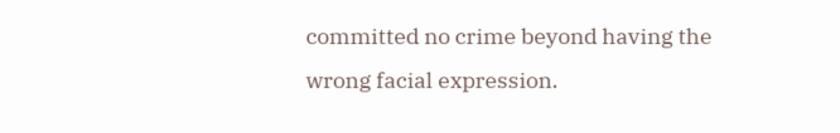committed no crime beyond having the wrong facial expression.